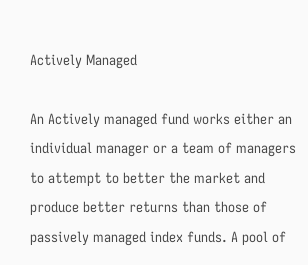Actively Managed

An Actively managed fund works either an individual manager or a team of managers to attempt to better the market and produce better returns than those of passively managed index funds. A pool of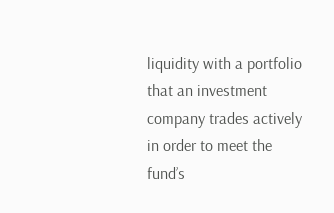liquidity with a portfolio that an investment company trades actively in order to meet the fund’s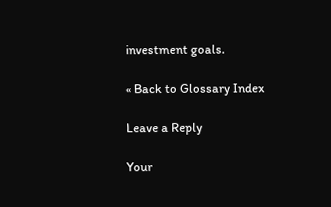investment goals.

« Back to Glossary Index

Leave a Reply

Your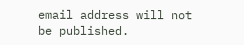email address will not be published.